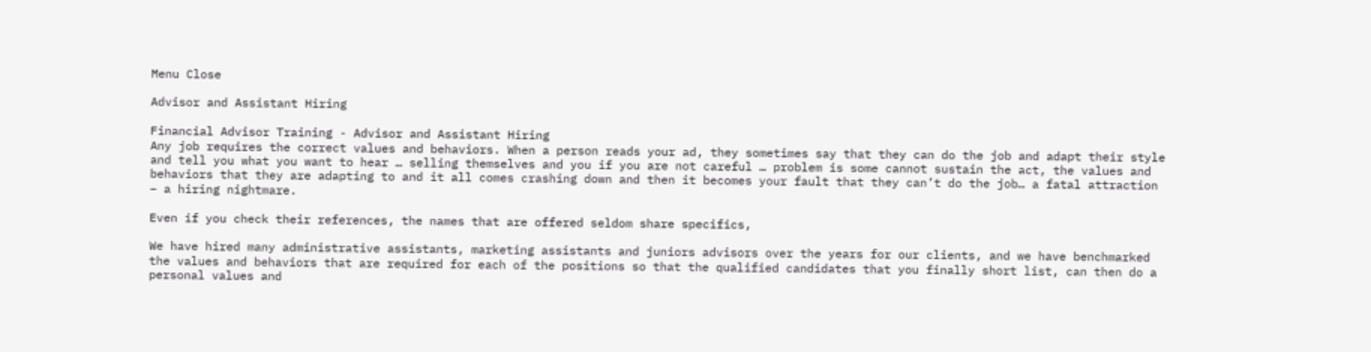Menu Close

Advisor and Assistant Hiring

Financial Advisor Training - Advisor and Assistant Hiring
Any job requires the correct values and behaviors. When a person reads your ad, they sometimes say that they can do the job and adapt their style and tell you what you want to hear … selling themselves and you if you are not careful … problem is some cannot sustain the act, the values and behaviors that they are adapting to and it all comes crashing down and then it becomes your fault that they can’t do the job… a fatal attraction – a hiring nightmare.

Even if you check their references, the names that are offered seldom share specifics,

We have hired many administrative assistants, marketing assistants and juniors advisors over the years for our clients, and we have benchmarked the values and behaviors that are required for each of the positions so that the qualified candidates that you finally short list, can then do a personal values and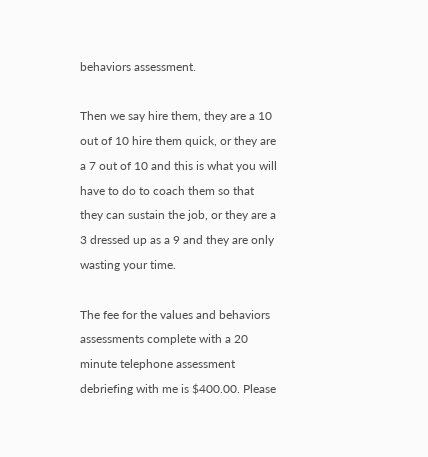behaviors assessment.

Then we say hire them, they are a 10 out of 10 hire them quick, or they are a 7 out of 10 and this is what you will have to do to coach them so that they can sustain the job, or they are a 3 dressed up as a 9 and they are only wasting your time.

The fee for the values and behaviors assessments complete with a 20 minute telephone assessment debriefing with me is $400.00. Please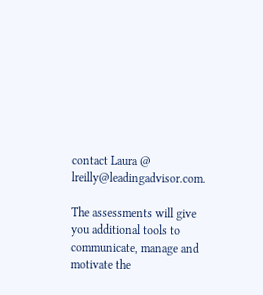contact Laura @ lreilly@leadingadvisor.com.

The assessments will give you additional tools to communicate, manage and motivate the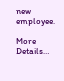new employee.

More Details…